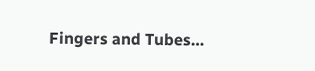Fingers and Tubes…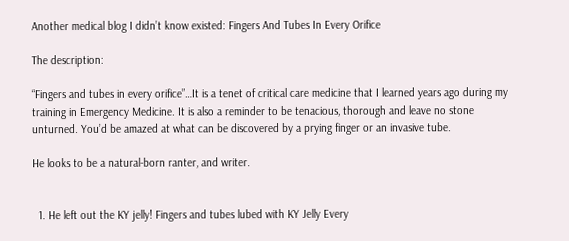Another medical blog I didn’t know existed: Fingers And Tubes In Every Orifice

The description:

“Fingers and tubes in every orifice”…It is a tenet of critical care medicine that I learned years ago during my training in Emergency Medicine. It is also a reminder to be tenacious, thorough and leave no stone unturned. You’d be amazed at what can be discovered by a prying finger or an invasive tube.

He looks to be a natural-born ranter, and writer.


  1. He left out the KY jelly! Fingers and tubes lubed with KY Jelly Every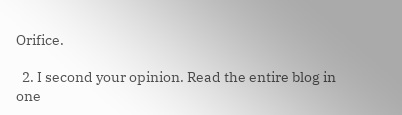Orifice.

  2. I second your opinion. Read the entire blog in one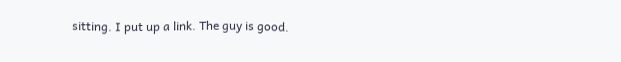sitting. I put up a link. The guy is good.